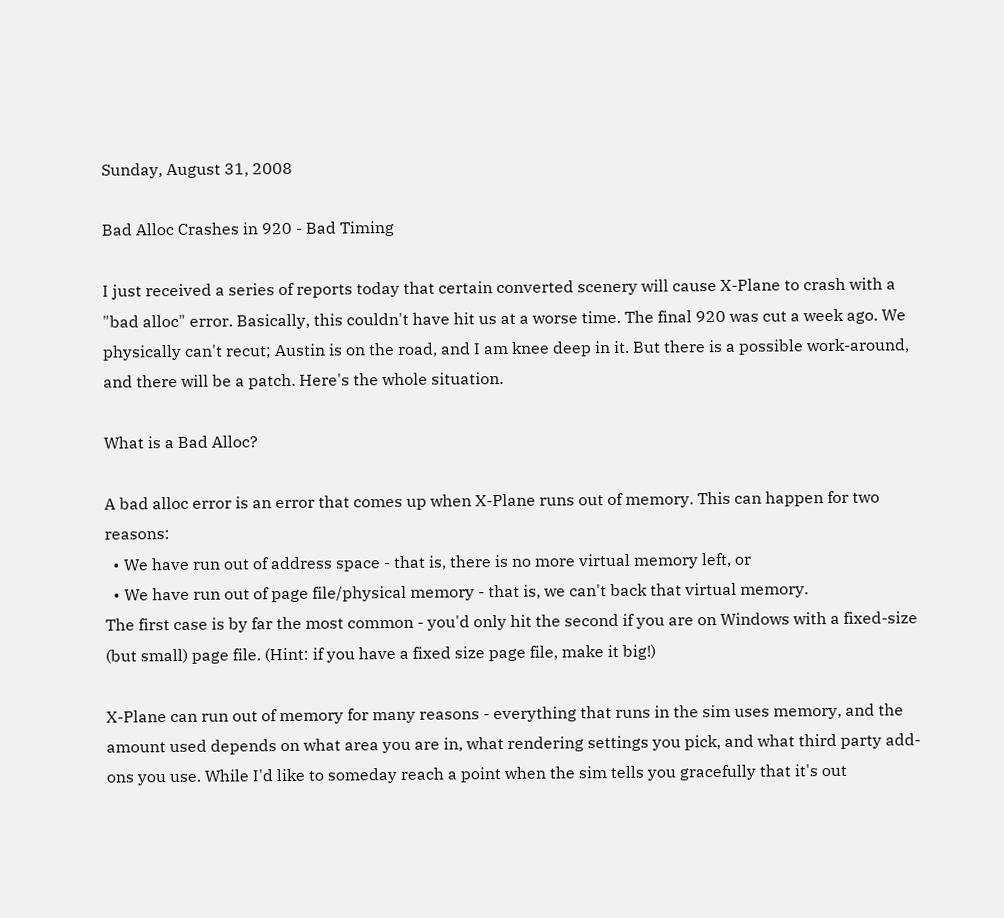Sunday, August 31, 2008

Bad Alloc Crashes in 920 - Bad Timing

I just received a series of reports today that certain converted scenery will cause X-Plane to crash with a "bad alloc" error. Basically, this couldn't have hit us at a worse time. The final 920 was cut a week ago. We physically can't recut; Austin is on the road, and I am knee deep in it. But there is a possible work-around, and there will be a patch. Here's the whole situation.

What is a Bad Alloc?

A bad alloc error is an error that comes up when X-Plane runs out of memory. This can happen for two reasons:
  • We have run out of address space - that is, there is no more virtual memory left, or
  • We have run out of page file/physical memory - that is, we can't back that virtual memory.
The first case is by far the most common - you'd only hit the second if you are on Windows with a fixed-size (but small) page file. (Hint: if you have a fixed size page file, make it big!)

X-Plane can run out of memory for many reasons - everything that runs in the sim uses memory, and the amount used depends on what area you are in, what rendering settings you pick, and what third party add-ons you use. While I'd like to someday reach a point when the sim tells you gracefully that it's out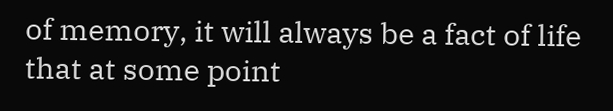of memory, it will always be a fact of life that at some point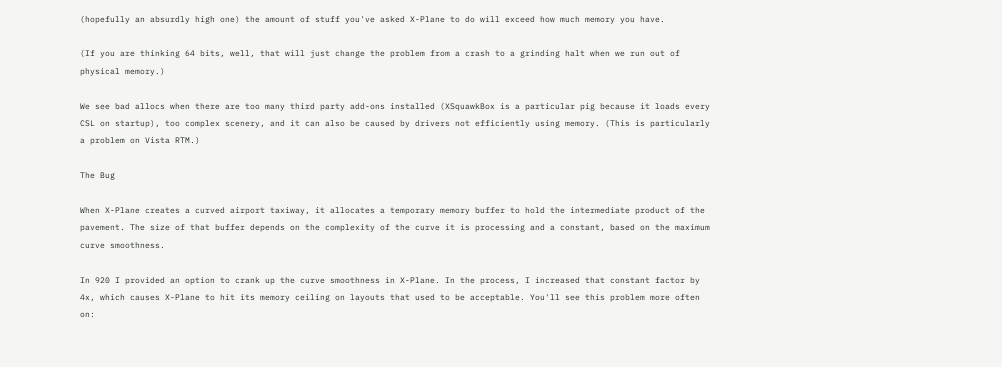(hopefully an absurdly high one) the amount of stuff you've asked X-Plane to do will exceed how much memory you have.

(If you are thinking 64 bits, well, that will just change the problem from a crash to a grinding halt when we run out of physical memory.)

We see bad allocs when there are too many third party add-ons installed (XSquawkBox is a particular pig because it loads every CSL on startup), too complex scenery, and it can also be caused by drivers not efficiently using memory. (This is particularly a problem on Vista RTM.)

The Bug

When X-Plane creates a curved airport taxiway, it allocates a temporary memory buffer to hold the intermediate product of the pavement. The size of that buffer depends on the complexity of the curve it is processing and a constant, based on the maximum curve smoothness.

In 920 I provided an option to crank up the curve smoothness in X-Plane. In the process, I increased that constant factor by 4x, which causes X-Plane to hit its memory ceiling on layouts that used to be acceptable. You'll see this problem more often on: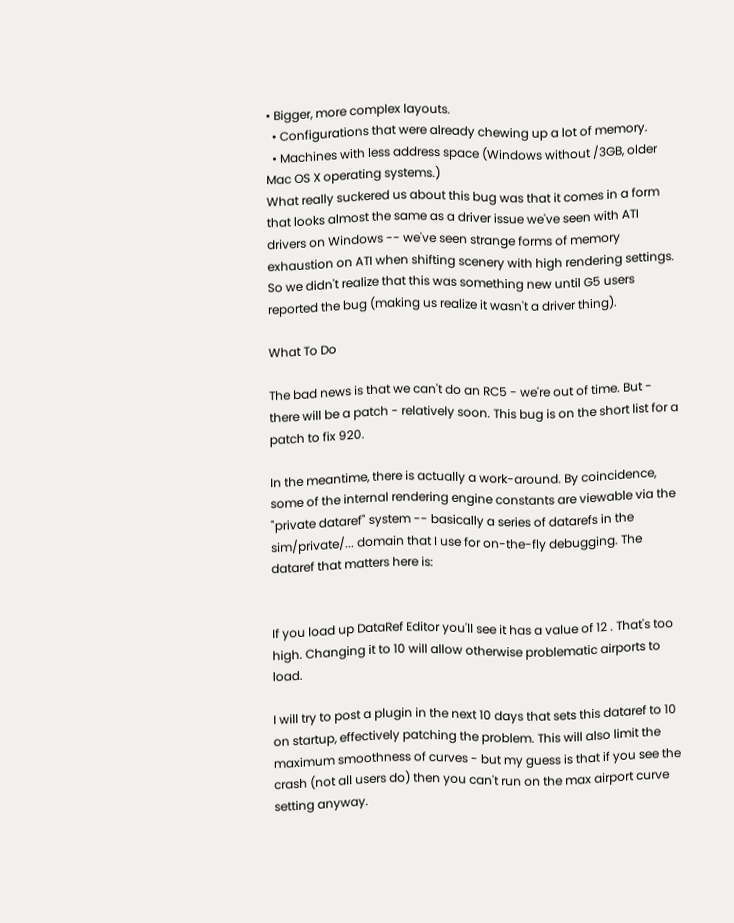• Bigger, more complex layouts.
  • Configurations that were already chewing up a lot of memory.
  • Machines with less address space (Windows without /3GB, older Mac OS X operating systems.)
What really suckered us about this bug was that it comes in a form that looks almost the same as a driver issue we've seen with ATI drivers on Windows -- we've seen strange forms of memory exhaustion on ATI when shifting scenery with high rendering settings. So we didn't realize that this was something new until G5 users reported the bug (making us realize it wasn't a driver thing).

What To Do

The bad news is that we can't do an RC5 - we're out of time. But - there will be a patch - relatively soon. This bug is on the short list for a patch to fix 920.

In the meantime, there is actually a work-around. By coincidence, some of the internal rendering engine constants are viewable via the "private dataref" system -- basically a series of datarefs in the sim/private/... domain that I use for on-the-fly debugging. The dataref that matters here is:


If you load up DataRef Editor you'll see it has a value of 12 . That's too high. Changing it to 10 will allow otherwise problematic airports to load.

I will try to post a plugin in the next 10 days that sets this dataref to 10 on startup, effectively patching the problem. This will also limit the maximum smoothness of curves - but my guess is that if you see the crash (not all users do) then you can't run on the max airport curve setting anyway.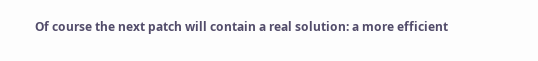Of course the next patch will contain a real solution: a more efficient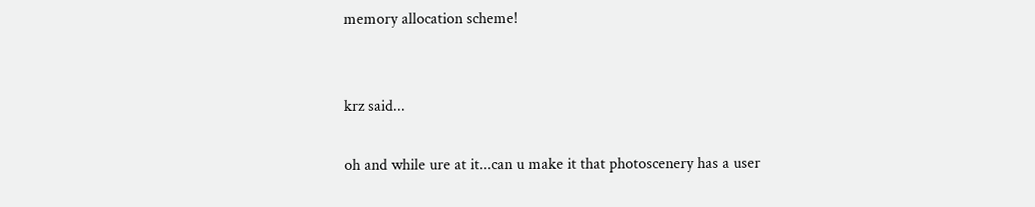memory allocation scheme!


krz said...

oh and while ure at it...can u make it that photoscenery has a user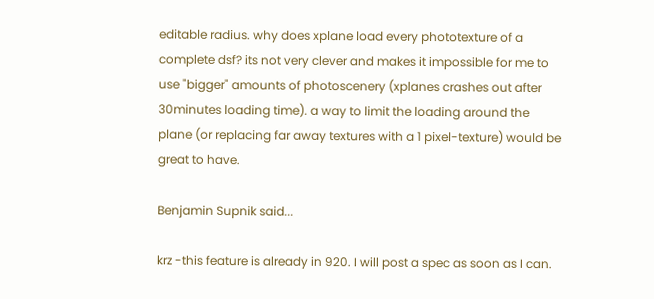editable radius. why does xplane load every phototexture of a complete dsf? its not very clever and makes it impossible for me to use "bigger" amounts of photoscenery (xplanes crashes out after 30minutes loading time). a way to limit the loading around the plane (or replacing far away textures with a 1 pixel-texture) would be great to have.

Benjamin Supnik said...

krz -this feature is already in 920. I will post a spec as soon as I can.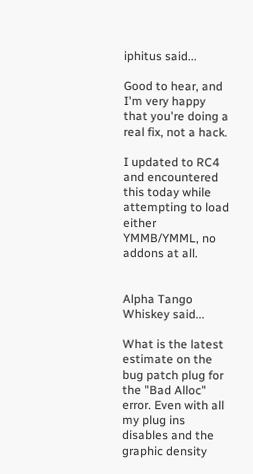iphitus said...

Good to hear, and I'm very happy that you're doing a real fix, not a hack.

I updated to RC4 and encountered this today while attempting to load either YMMB/YMML, no addons at all.


Alpha Tango Whiskey said...

What is the latest estimate on the bug patch plug for the "Bad Alloc" error. Even with all my plug ins disables and the graphic density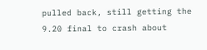pulled back, still getting the 9.20 final to crash about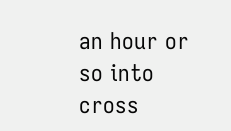an hour or so into cross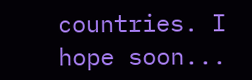countries. I hope soon...